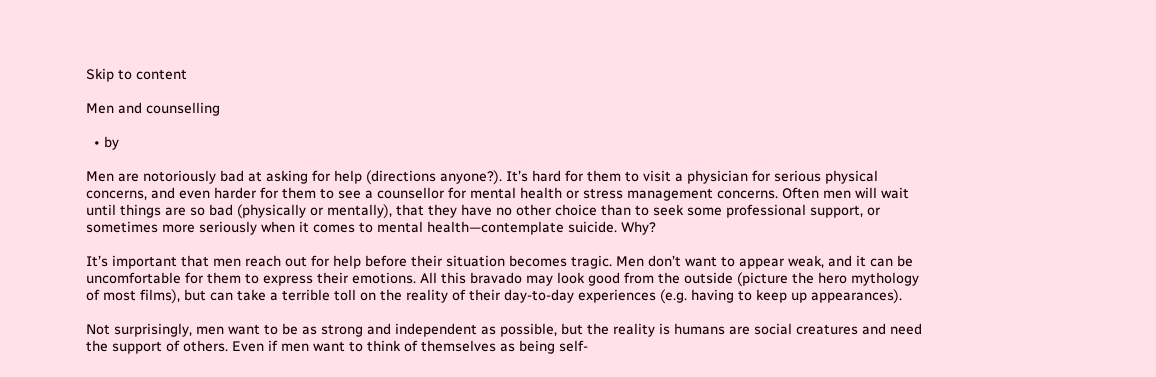Skip to content

Men and counselling

  • by

Men are notoriously bad at asking for help (directions anyone?). It’s hard for them to visit a physician for serious physical concerns, and even harder for them to see a counsellor for mental health or stress management concerns. Often men will wait until things are so bad (physically or mentally), that they have no other choice than to seek some professional support, or sometimes more seriously when it comes to mental health—contemplate suicide. Why?

It’s important that men reach out for help before their situation becomes tragic. Men don’t want to appear weak, and it can be uncomfortable for them to express their emotions. All this bravado may look good from the outside (picture the hero mythology of most films), but can take a terrible toll on the reality of their day-to-day experiences (e.g. having to keep up appearances).

Not surprisingly, men want to be as strong and independent as possible, but the reality is humans are social creatures and need the support of others. Even if men want to think of themselves as being self-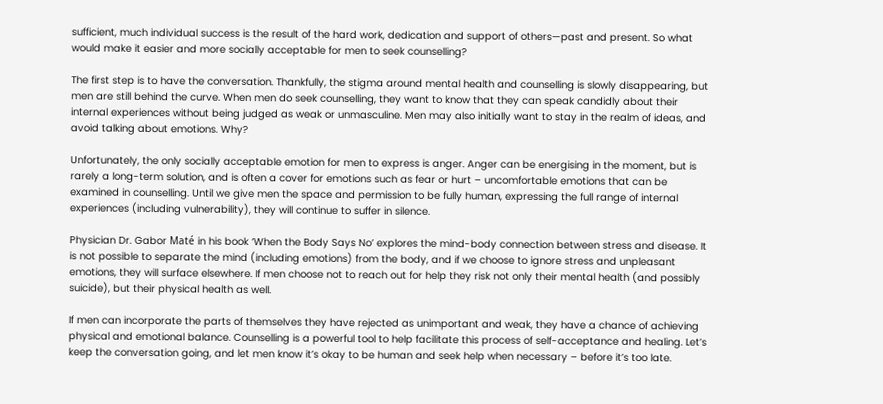sufficient, much individual success is the result of the hard work, dedication and support of others—past and present. So what would make it easier and more socially acceptable for men to seek counselling?

The first step is to have the conversation. Thankfully, the stigma around mental health and counselling is slowly disappearing, but men are still behind the curve. When men do seek counselling, they want to know that they can speak candidly about their internal experiences without being judged as weak or unmasculine. Men may also initially want to stay in the realm of ideas, and avoid talking about emotions. Why?

Unfortunately, the only socially acceptable emotion for men to express is anger. Anger can be energising in the moment, but is rarely a long-term solution, and is often a cover for emotions such as fear or hurt – uncomfortable emotions that can be examined in counselling. Until we give men the space and permission to be fully human, expressing the full range of internal experiences (including vulnerability), they will continue to suffer in silence.

Physician Dr. Gabor Maté in his book ‘When the Body Says No’ explores the mind-body connection between stress and disease. It is not possible to separate the mind (including emotions) from the body, and if we choose to ignore stress and unpleasant emotions, they will surface elsewhere. If men choose not to reach out for help they risk not only their mental health (and possibly suicide), but their physical health as well.

If men can incorporate the parts of themselves they have rejected as unimportant and weak, they have a chance of achieving physical and emotional balance. Counselling is a powerful tool to help facilitate this process of self-acceptance and healing. Let’s keep the conversation going, and let men know it’s okay to be human and seek help when necessary – before it’s too late.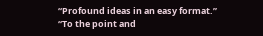“Profound ideas in an easy format.”
“To the point and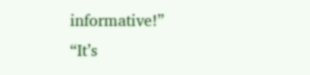informative!”
“It’s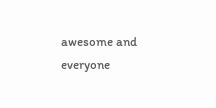awesome and everyone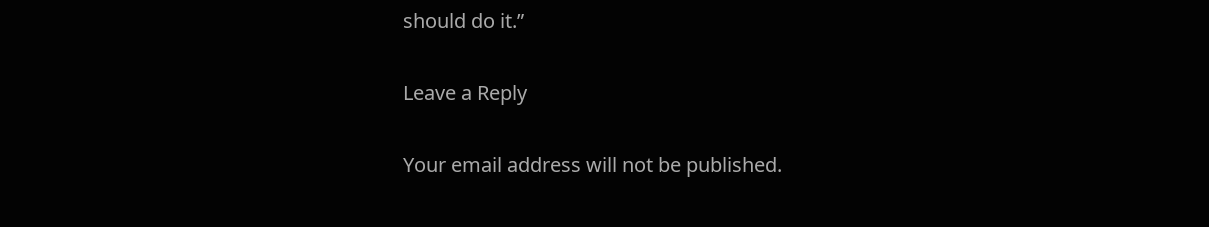should do it.”

Leave a Reply

Your email address will not be published.